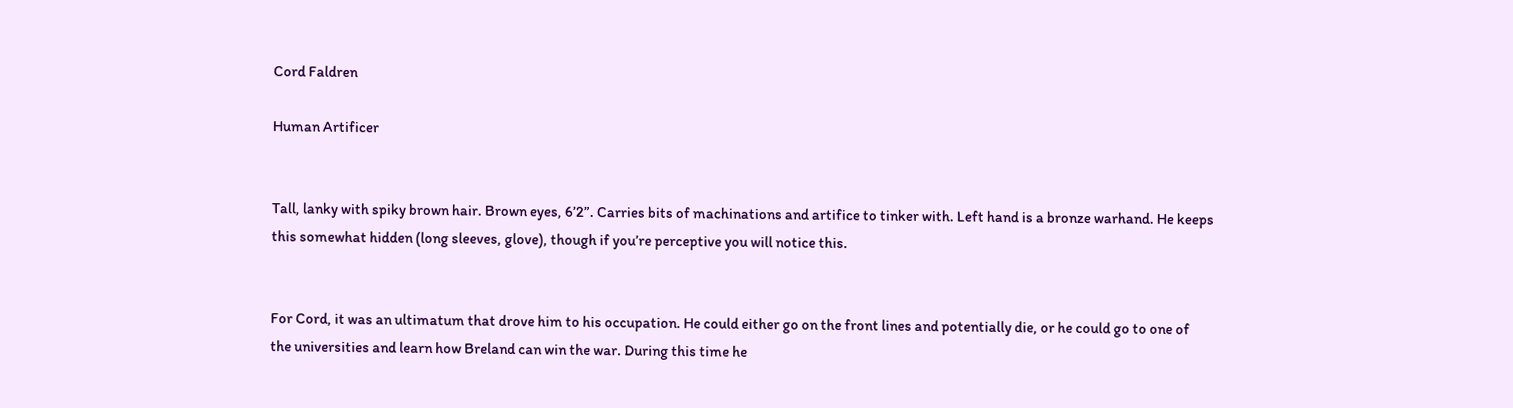Cord Faldren

Human Artificer


Tall, lanky with spiky brown hair. Brown eyes, 6’2”. Carries bits of machinations and artifice to tinker with. Left hand is a bronze warhand. He keeps this somewhat hidden (long sleeves, glove), though if you’re perceptive you will notice this.


For Cord, it was an ultimatum that drove him to his occupation. He could either go on the front lines and potentially die, or he could go to one of the universities and learn how Breland can win the war. During this time he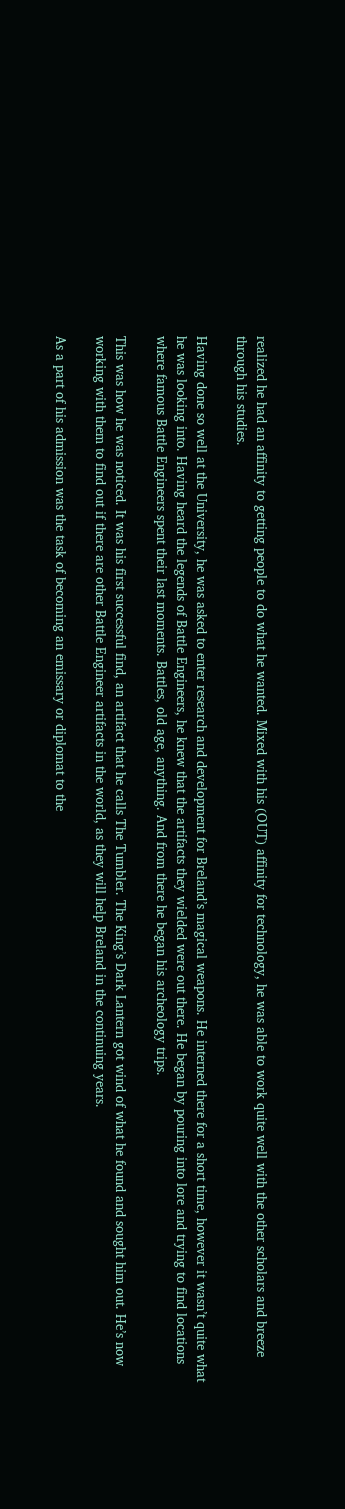realized he had an affinity to getting people to do what he wanted. Mixed with his (OUT) affinity for technology, he was able to work quite well with the other scholars and breeze through his studies.

Having done so well at the University, he was asked to enter research and development for Breland’s magical weapons. He interned there for a short time, however it wasn’t quite what he was looking into. Having heard the legends of Battle Engineers, he knew that the artifacts they wielded were out there. He began by pouring into lore and trying to find locations where famous Battle Engineers spent their last moments. Battles, old age, anything. And from there he began his archeology trips.

This was how he was noticed. It was his first successful find, an artifact that he calls The Tumbler. The King’s Dark Lantern got wind of what he found and sought him out. He’s now working with them to find out if there are other Battle Engineer artifacts in the world, as they will help Breland in the continuing years.

As a part of his admission was the task of becoming an emissary or diplomat to the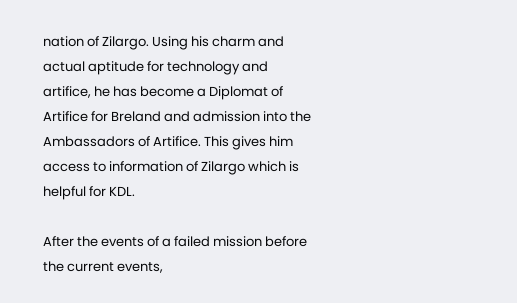nation of Zilargo. Using his charm and actual aptitude for technology and artifice, he has become a Diplomat of Artifice for Breland and admission into the Ambassadors of Artifice. This gives him access to information of Zilargo which is helpful for KDL.

After the events of a failed mission before the current events,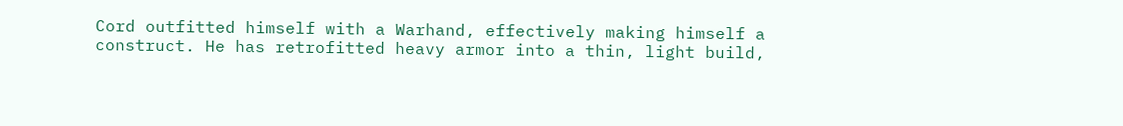Cord outfitted himself with a Warhand, effectively making himself a construct. He has retrofitted heavy armor into a thin, light build,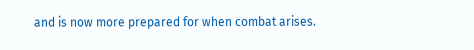and is now more prepared for when combat arises.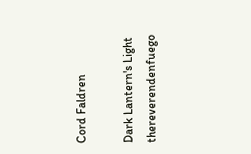Cord Faldren

Dark Lantern's Light thereverendenfuego